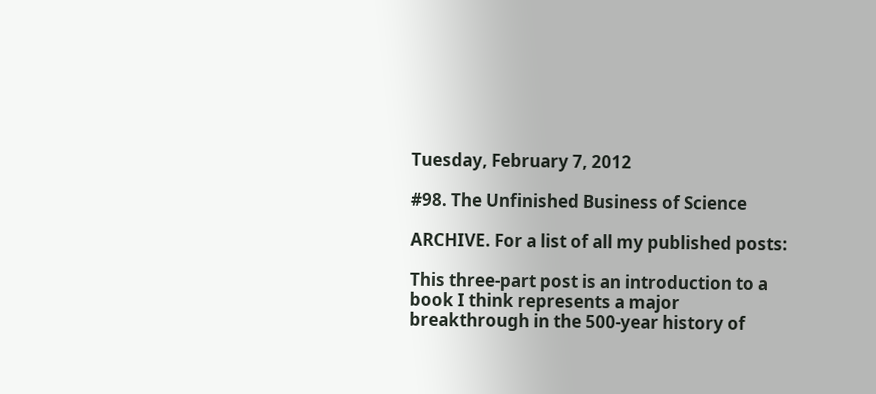Tuesday, February 7, 2012

#98. The Unfinished Business of Science

ARCHIVE. For a list of all my published posts:

This three-part post is an introduction to a book I think represents a major breakthrough in the 500-year history of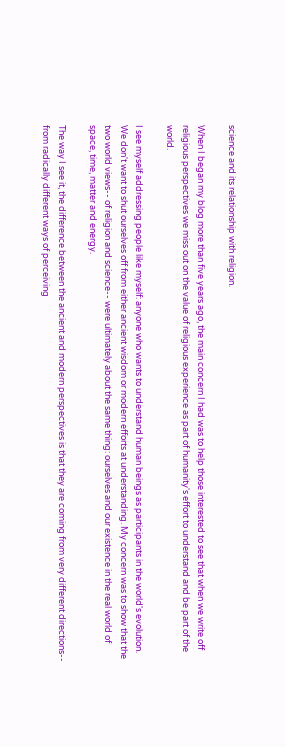science and its relationship with religion.

When I began my blog more than five years ago, the main concern I had was to help those interested to see that when we write off religious perspectives we miss out on the value of religious experience as part of humanity's effort to understand and be part of the world.

I see myself addressing people like myself: anyone who wants to understand human beings as participants in the world's evolution. We don't want to shut ourselves off from either ancient wisdom or modern efforts at understanding. My concern was to show that the two world views-- of religion and science-- were ultimately about the same thing: ourselves and our existence in the real world of space, time, matter and energy.

The way I see it, the difference between the ancient and modern perspectives is that they are coming from very different directions-- from radically different ways of perceiving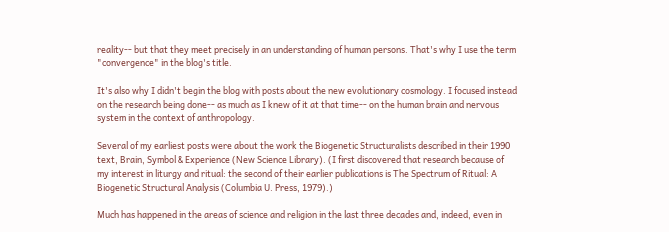reality-- but that they meet precisely in an understanding of human persons. That's why I use the term "convergence" in the blog's title.

It's also why I didn't begin the blog with posts about the new evolutionary cosmology. I focused instead on the research being done-- as much as I knew of it at that time-- on the human brain and nervous system in the context of anthropology.

Several of my earliest posts were about the work the Biogenetic Structuralists described in their 1990 text, Brain, Symbol & Experience (New Science Library). (I first discovered that research because of my interest in liturgy and ritual: the second of their earlier publications is The Spectrum of Ritual: A Biogenetic Structural Analysis (Columbia U. Press, 1979).)

Much has happened in the areas of science and religion in the last three decades and, indeed, even in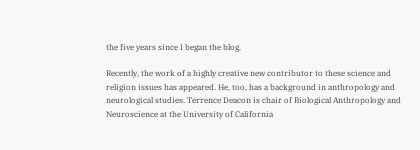the five years since I began the blog.

Recently, the work of a highly creative new contributor to these science and religion issues has appeared. He, too, has a background in anthropology and neurological studies. Terrence Deacon is chair of Biological Anthropology and Neuroscience at the University of California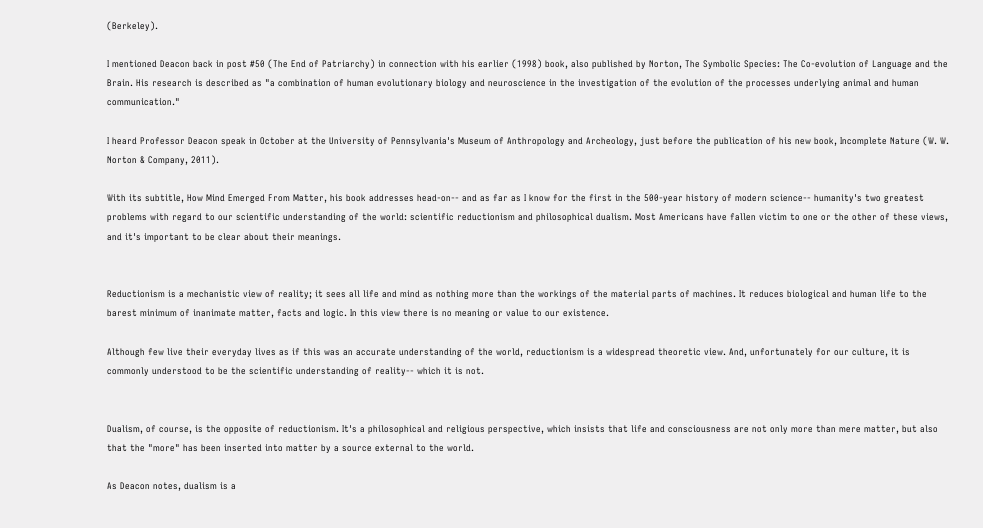(Berkeley).

I mentioned Deacon back in post #50 (The End of Patriarchy) in connection with his earlier (1998) book, also published by Norton, The Symbolic Species: The Co-evolution of Language and the Brain. His research is described as "a combination of human evolutionary biology and neuroscience in the investigation of the evolution of the processes underlying animal and human communication."

I heard Professor Deacon speak in October at the University of Pennsylvania's Museum of Anthropology and Archeology, just before the publication of his new book, Incomplete Nature (W. W. Norton & Company, 2011).

With its subtitle, How Mind Emerged From Matter, his book addresses head-on-- and as far as I know for the first in the 500-year history of modern science-- humanity's two greatest problems with regard to our scientific understanding of the world: scientific reductionism and philosophical dualism. Most Americans have fallen victim to one or the other of these views, and it's important to be clear about their meanings.


Reductionism is a mechanistic view of reality; it sees all life and mind as nothing more than the workings of the material parts of machines. It reduces biological and human life to the barest minimum of inanimate matter, facts and logic. In this view there is no meaning or value to our existence.

Although few live their everyday lives as if this was an accurate understanding of the world, reductionism is a widespread theoretic view. And, unfortunately for our culture, it is commonly understood to be the scientific understanding of reality-- which it is not.


Dualism, of course, is the opposite of reductionism. It's a philosophical and religious perspective, which insists that life and consciousness are not only more than mere matter, but also that the "more" has been inserted into matter by a source external to the world.

As Deacon notes, dualism is a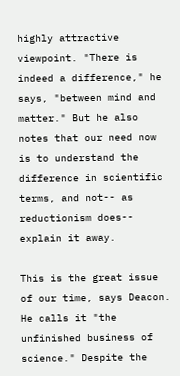highly attractive viewpoint. "There is indeed a difference," he says, "between mind and matter." But he also notes that our need now is to understand the difference in scientific terms, and not-- as reductionism does-- explain it away.

This is the great issue of our time, says Deacon. He calls it "the unfinished business of science." Despite the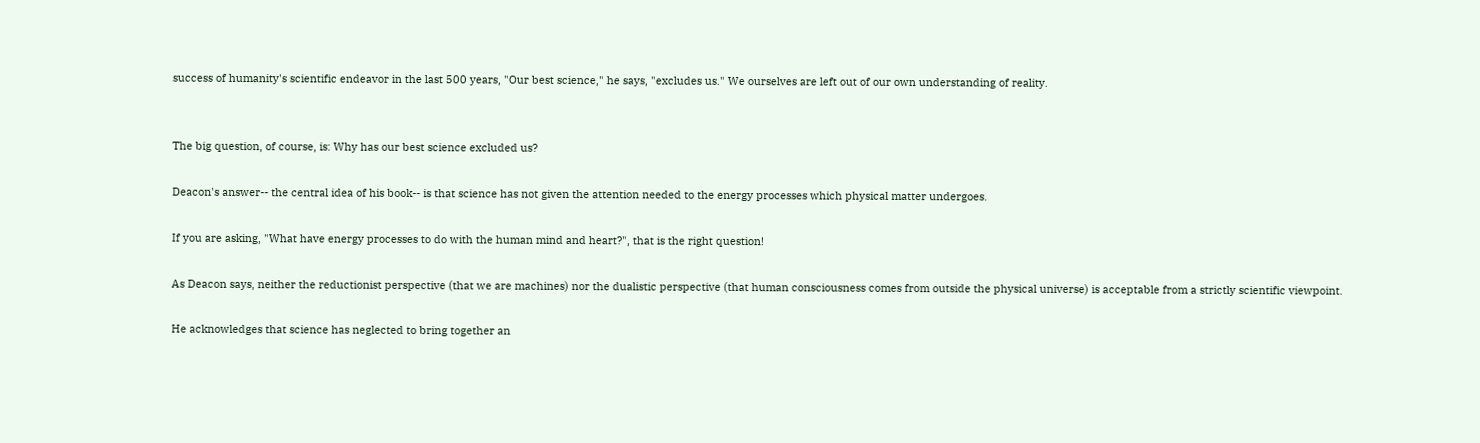success of humanity's scientific endeavor in the last 500 years, "Our best science," he says, "excludes us." We ourselves are left out of our own understanding of reality.


The big question, of course, is: Why has our best science excluded us?

Deacon's answer-- the central idea of his book-- is that science has not given the attention needed to the energy processes which physical matter undergoes.

If you are asking, "What have energy processes to do with the human mind and heart?", that is the right question!

As Deacon says, neither the reductionist perspective (that we are machines) nor the dualistic perspective (that human consciousness comes from outside the physical universe) is acceptable from a strictly scientific viewpoint.

He acknowledges that science has neglected to bring together an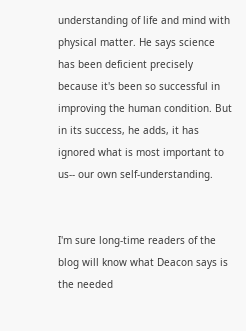understanding of life and mind with physical matter. He says science has been deficient precisely because it's been so successful in improving the human condition. But in its success, he adds, it has ignored what is most important to us-- our own self-understanding.


I'm sure long-time readers of the blog will know what Deacon says is the needed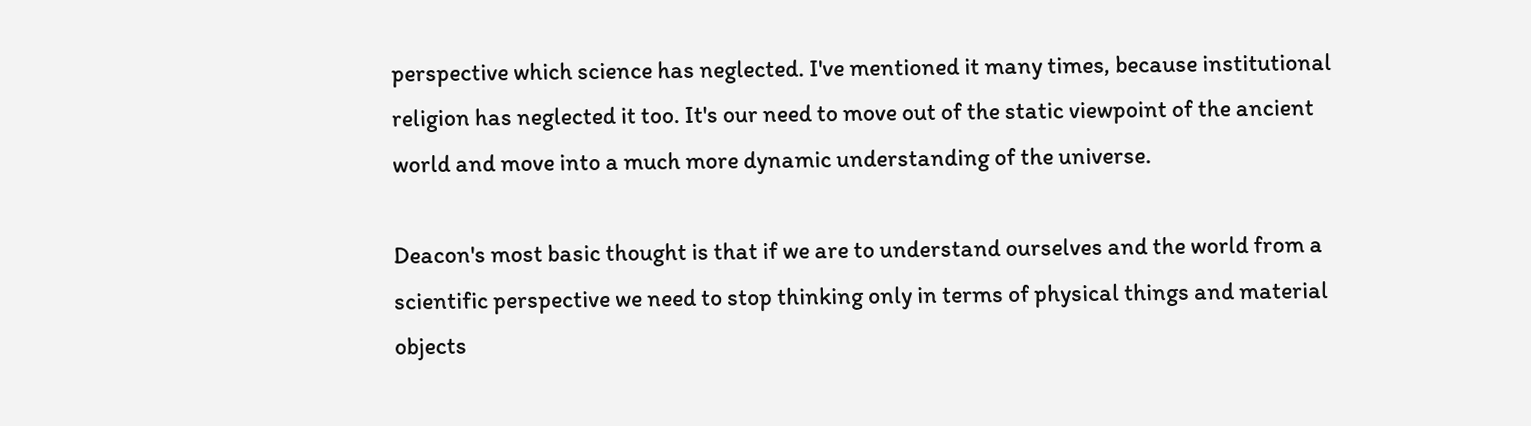perspective which science has neglected. I've mentioned it many times, because institutional religion has neglected it too. It's our need to move out of the static viewpoint of the ancient world and move into a much more dynamic understanding of the universe.

Deacon's most basic thought is that if we are to understand ourselves and the world from a scientific perspective we need to stop thinking only in terms of physical things and material objects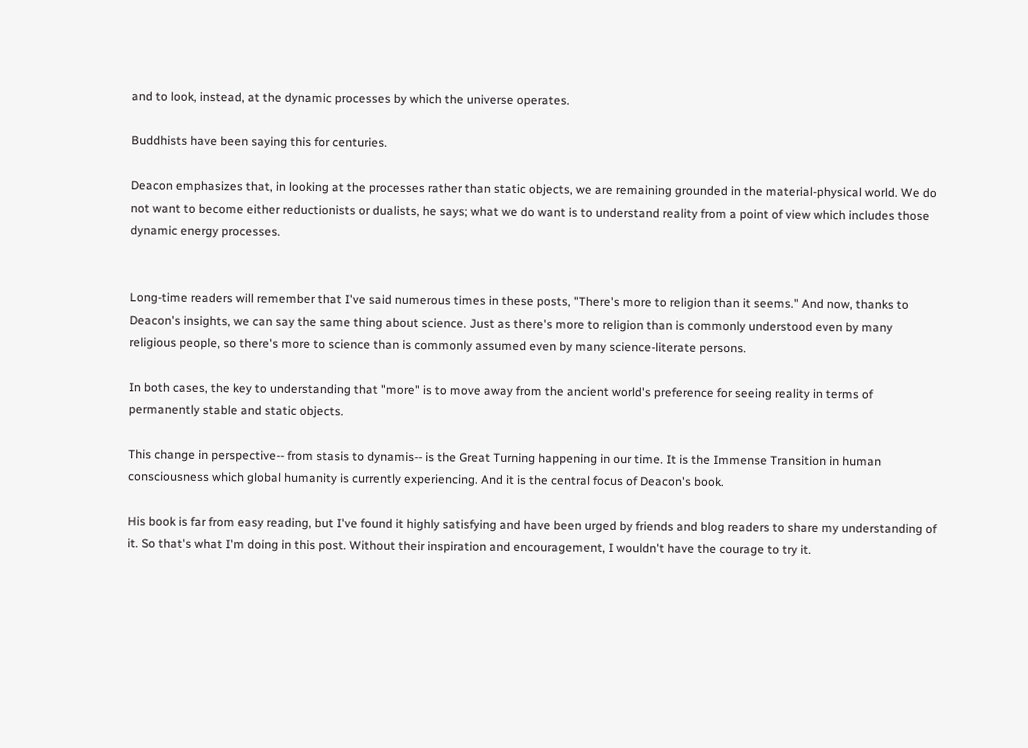and to look, instead, at the dynamic processes by which the universe operates.

Buddhists have been saying this for centuries.

Deacon emphasizes that, in looking at the processes rather than static objects, we are remaining grounded in the material-physical world. We do not want to become either reductionists or dualists, he says; what we do want is to understand reality from a point of view which includes those dynamic energy processes.


Long-time readers will remember that I've said numerous times in these posts, "There's more to religion than it seems." And now, thanks to Deacon's insights, we can say the same thing about science. Just as there's more to religion than is commonly understood even by many religious people, so there's more to science than is commonly assumed even by many science-literate persons.

In both cases, the key to understanding that "more" is to move away from the ancient world's preference for seeing reality in terms of permanently stable and static objects.

This change in perspective-- from stasis to dynamis-- is the Great Turning happening in our time. It is the Immense Transition in human consciousness which global humanity is currently experiencing. And it is the central focus of Deacon's book.

His book is far from easy reading, but I've found it highly satisfying and have been urged by friends and blog readers to share my understanding of it. So that's what I'm doing in this post. Without their inspiration and encouragement, I wouldn't have the courage to try it.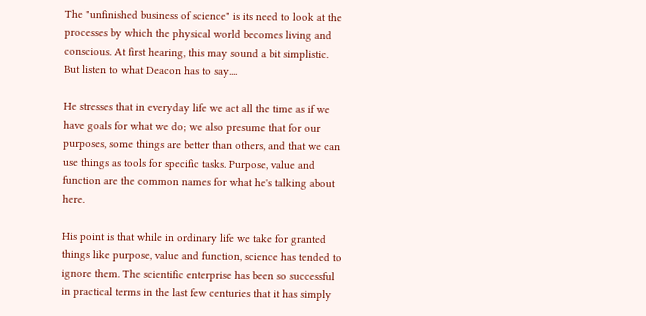The "unfinished business of science" is its need to look at the processes by which the physical world becomes living and conscious. At first hearing, this may sound a bit simplistic. But listen to what Deacon has to say....

He stresses that in everyday life we act all the time as if we have goals for what we do; we also presume that for our purposes, some things are better than others, and that we can use things as tools for specific tasks. Purpose, value and function are the common names for what he's talking about here.

His point is that while in ordinary life we take for granted things like purpose, value and function, science has tended to ignore them. The scientific enterprise has been so successful in practical terms in the last few centuries that it has simply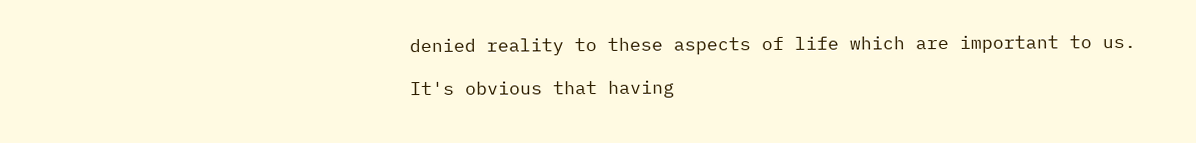denied reality to these aspects of life which are important to us.

It's obvious that having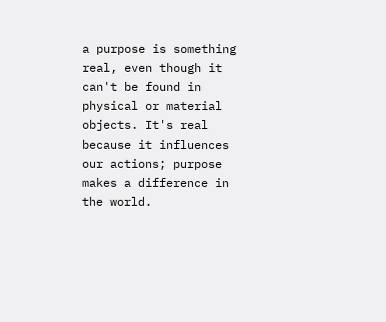a purpose is something real, even though it can't be found in physical or material objects. It's real because it influences our actions; purpose makes a difference in the world.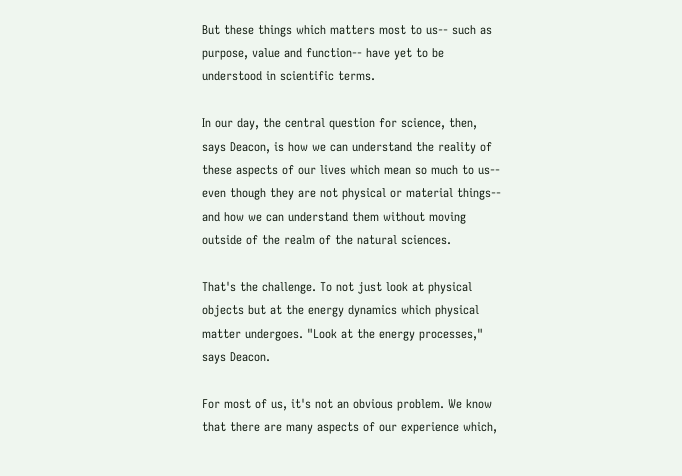But these things which matters most to us-- such as purpose, value and function-- have yet to be understood in scientific terms.

In our day, the central question for science, then, says Deacon, is how we can understand the reality of these aspects of our lives which mean so much to us-- even though they are not physical or material things-- and how we can understand them without moving outside of the realm of the natural sciences.

That's the challenge. To not just look at physical objects but at the energy dynamics which physical matter undergoes. "Look at the energy processes," says Deacon.

For most of us, it's not an obvious problem. We know that there are many aspects of our experience which,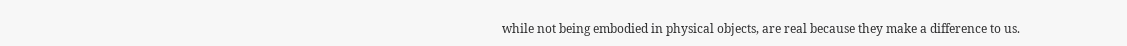while not being embodied in physical objects, are real because they make a difference to us.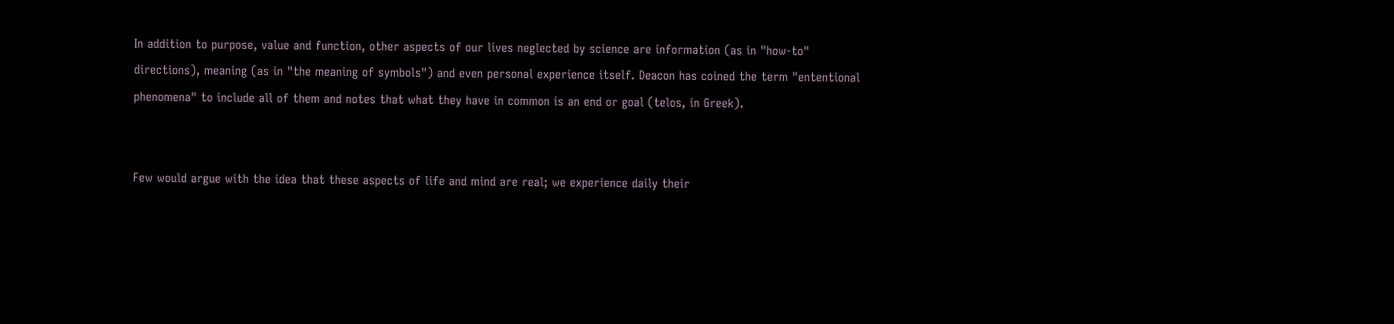In addition to purpose, value and function, other aspects of our lives neglected by science are information (as in "how-to" directions), meaning (as in "the meaning of symbols") and even personal experience itself. Deacon has coined the term "ententional phenomena" to include all of them and notes that what they have in common is an end or goal (telos, in Greek).


Few would argue with the idea that these aspects of life and mind are real; we experience daily their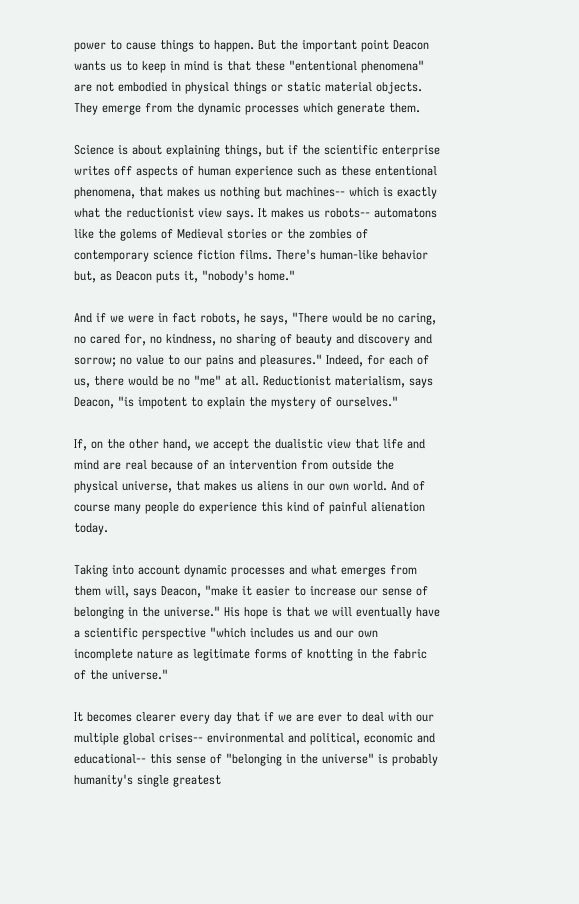power to cause things to happen. But the important point Deacon wants us to keep in mind is that these "ententional phenomena" are not embodied in physical things or static material objects. They emerge from the dynamic processes which generate them.

Science is about explaining things, but if the scientific enterprise writes off aspects of human experience such as these ententional phenomena, that makes us nothing but machines-- which is exactly what the reductionist view says. It makes us robots-- automatons like the golems of Medieval stories or the zombies of contemporary science fiction films. There's human-like behavior but, as Deacon puts it, "nobody's home."

And if we were in fact robots, he says, "There would be no caring, no cared for, no kindness, no sharing of beauty and discovery and sorrow; no value to our pains and pleasures." Indeed, for each of us, there would be no "me" at all. Reductionist materialism, says Deacon, "is impotent to explain the mystery of ourselves."

If, on the other hand, we accept the dualistic view that life and mind are real because of an intervention from outside the physical universe, that makes us aliens in our own world. And of course many people do experience this kind of painful alienation today.

Taking into account dynamic processes and what emerges from them will, says Deacon, "make it easier to increase our sense of belonging in the universe." His hope is that we will eventually have a scientific perspective "which includes us and our own incomplete nature as legitimate forms of knotting in the fabric of the universe."

It becomes clearer every day that if we are ever to deal with our multiple global crises-- environmental and political, economic and educational-- this sense of "belonging in the universe" is probably humanity's single greatest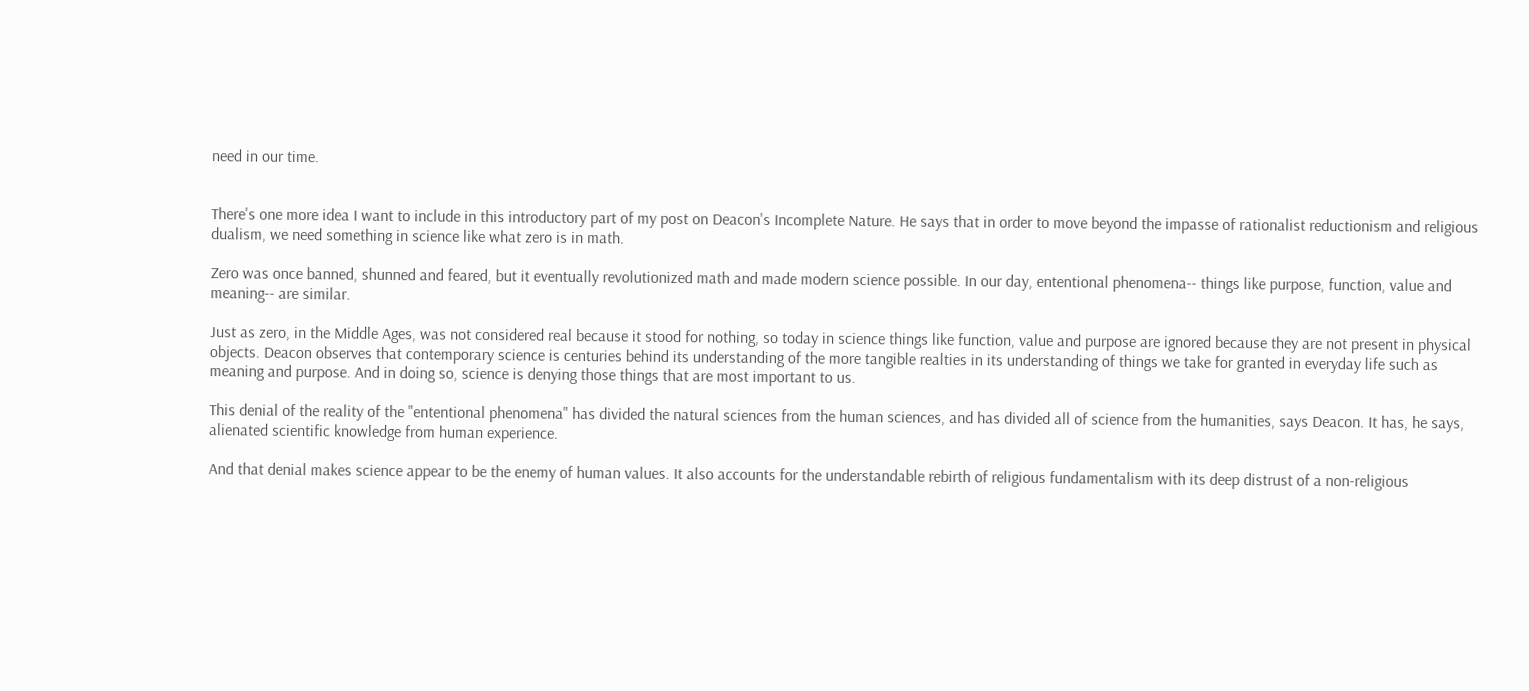need in our time.


There's one more idea I want to include in this introductory part of my post on Deacon's Incomplete Nature. He says that in order to move beyond the impasse of rationalist reductionism and religious dualism, we need something in science like what zero is in math.

Zero was once banned, shunned and feared, but it eventually revolutionized math and made modern science possible. In our day, ententional phenomena-- things like purpose, function, value and meaning-- are similar.

Just as zero, in the Middle Ages, was not considered real because it stood for nothing, so today in science things like function, value and purpose are ignored because they are not present in physical objects. Deacon observes that contemporary science is centuries behind its understanding of the more tangible realties in its understanding of things we take for granted in everyday life such as meaning and purpose. And in doing so, science is denying those things that are most important to us.

This denial of the reality of the "ententional phenomena" has divided the natural sciences from the human sciences, and has divided all of science from the humanities, says Deacon. It has, he says, alienated scientific knowledge from human experience.

And that denial makes science appear to be the enemy of human values. It also accounts for the understandable rebirth of religious fundamentalism with its deep distrust of a non-religious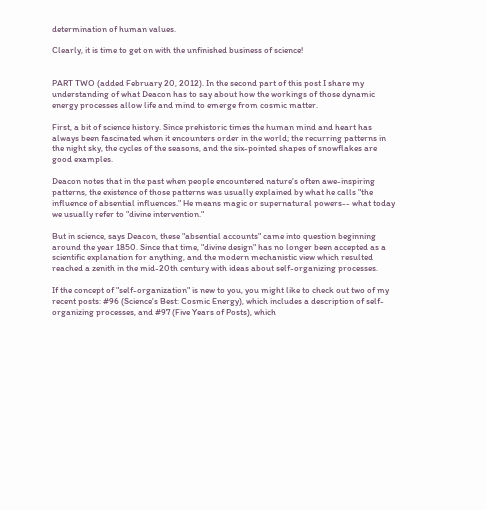determination of human values.

Clearly, it is time to get on with the unfinished business of science!


PART TWO (added February 20, 2012). In the second part of this post I share my understanding of what Deacon has to say about how the workings of those dynamic energy processes allow life and mind to emerge from cosmic matter.

First, a bit of science history. Since prehistoric times the human mind and heart has always been fascinated when it encounters order in the world; the recurring patterns in the night sky, the cycles of the seasons, and the six-pointed shapes of snowflakes are good examples.

Deacon notes that in the past when people encountered nature's often awe-inspiring patterns, the existence of those patterns was usually explained by what he calls "the influence of absential influences." He means magic or supernatural powers-- what today we usually refer to "divine intervention."

But in science, says Deacon, these "absential accounts" came into question beginning around the year 1850. Since that time, "divine design" has no longer been accepted as a scientific explanation for anything, and the modern mechanistic view which resulted reached a zenith in the mid-20th century with ideas about self-organizing processes.

If the concept of "self-organization" is new to you, you might like to check out two of my recent posts: #96 (Science's Best: Cosmic Energy), which includes a description of self-organizing processes, and #97 (Five Years of Posts), which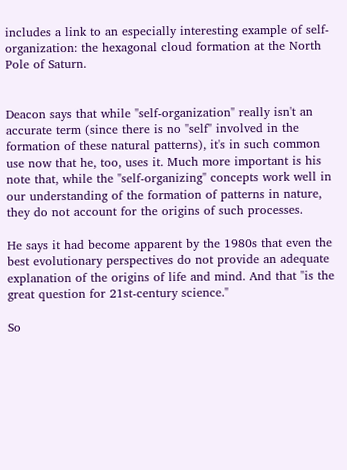includes a link to an especially interesting example of self-organization: the hexagonal cloud formation at the North Pole of Saturn.


Deacon says that while "self-organization" really isn't an accurate term (since there is no "self" involved in the formation of these natural patterns), it's in such common use now that he, too, uses it. Much more important is his note that, while the "self-organizing" concepts work well in our understanding of the formation of patterns in nature, they do not account for the origins of such processes.

He says it had become apparent by the 1980s that even the best evolutionary perspectives do not provide an adequate explanation of the origins of life and mind. And that "is the great question for 21st-century science."

So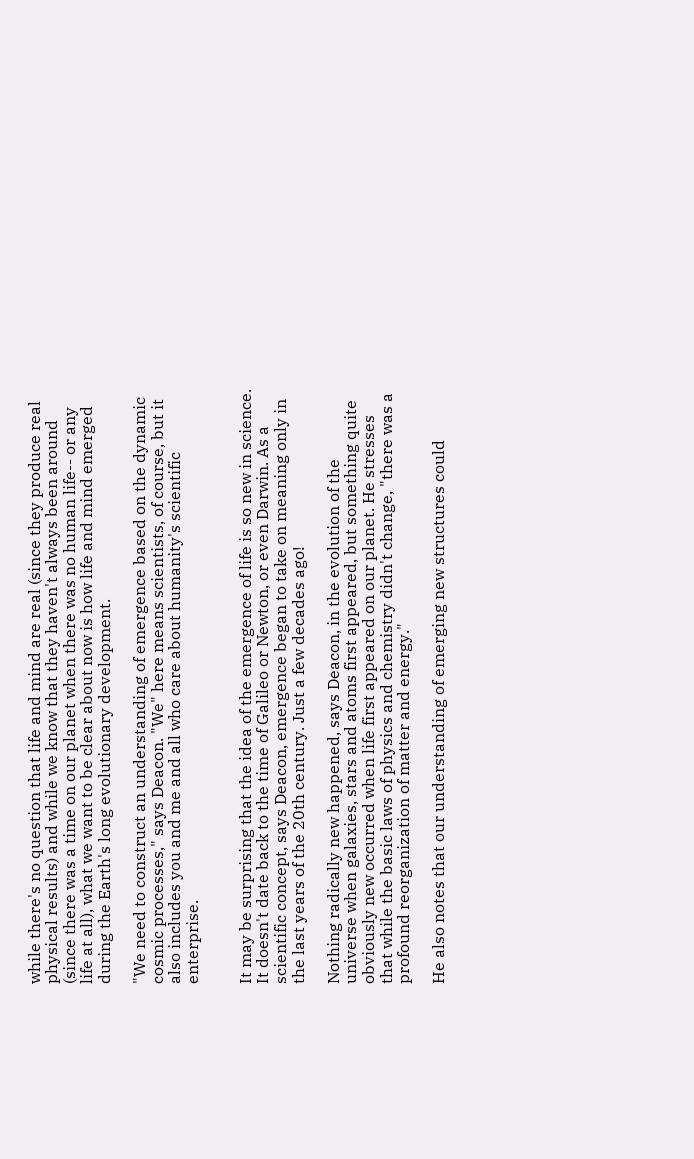while there's no question that life and mind are real (since they produce real physical results) and while we know that they haven't always been around (since there was a time on our planet when there was no human life-- or any life at all), what we want to be clear about now is how life and mind emerged during the Earth's long evolutionary development.

"We need to construct an understanding of emergence based on the dynamic cosmic processes," says Deacon. "We" here means scientists, of course, but it also includes you and me and all who care about humanity's scientific enterprise.


It may be surprising that the idea of the emergence of life is so new in science. It doesn't date back to the time of Galileo or Newton, or even Darwin. As a scientific concept, says Deacon, emergence began to take on meaning only in the last years of the 20th century. Just a few decades ago!

Nothing radically new happened, says Deacon, in the evolution of the universe when galaxies, stars and atoms first appeared, but something quite obviously new occurred when life first appeared on our planet. He stresses that while the basic laws of physics and chemistry didn't change, "there was a profound reorganization of matter and energy."

He also notes that our understanding of emerging new structures could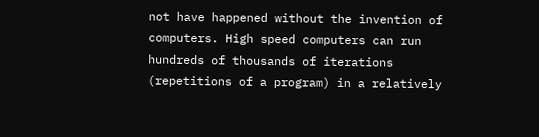not have happened without the invention of computers. High speed computers can run hundreds of thousands of iterations (repetitions of a program) in a relatively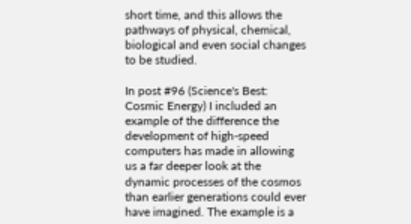short time, and this allows the pathways of physical, chemical, biological and even social changes to be studied.

In post #96 (Science's Best: Cosmic Energy) I included an example of the difference the development of high-speed computers has made in allowing us a far deeper look at the dynamic processes of the cosmos than earlier generations could ever have imagined. The example is a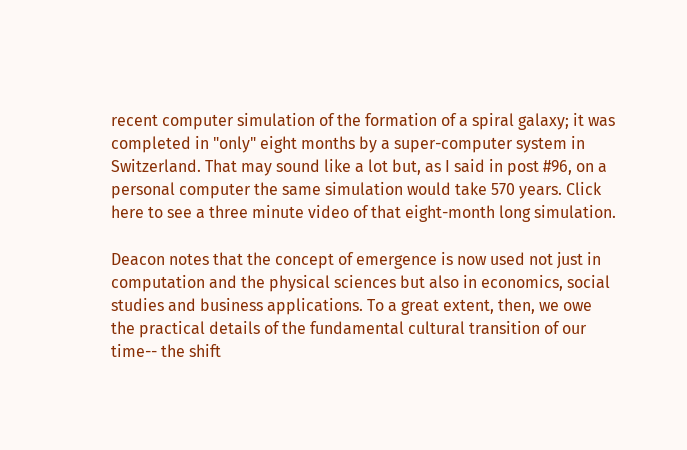recent computer simulation of the formation of a spiral galaxy; it was completed in "only" eight months by a super-computer system in Switzerland. That may sound like a lot but, as I said in post #96, on a personal computer the same simulation would take 570 years. Click here to see a three minute video of that eight-month long simulation.

Deacon notes that the concept of emergence is now used not just in computation and the physical sciences but also in economics, social studies and business applications. To a great extent, then, we owe the practical details of the fundamental cultural transition of our time-- the shift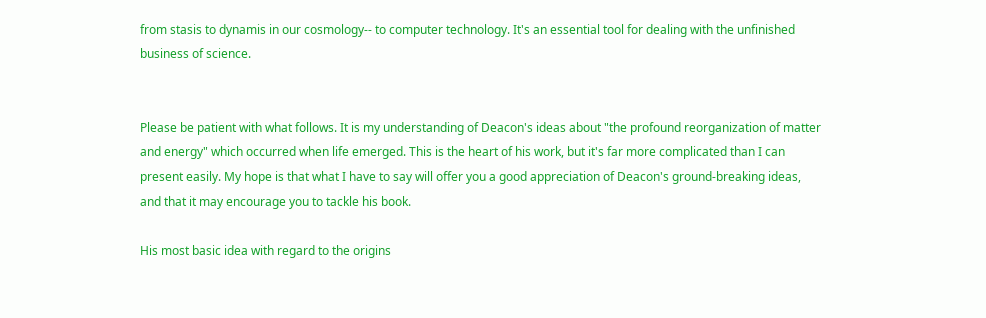from stasis to dynamis in our cosmology-- to computer technology. It's an essential tool for dealing with the unfinished business of science.


Please be patient with what follows. It is my understanding of Deacon's ideas about "the profound reorganization of matter and energy" which occurred when life emerged. This is the heart of his work, but it's far more complicated than I can present easily. My hope is that what I have to say will offer you a good appreciation of Deacon's ground-breaking ideas, and that it may encourage you to tackle his book.

His most basic idea with regard to the origins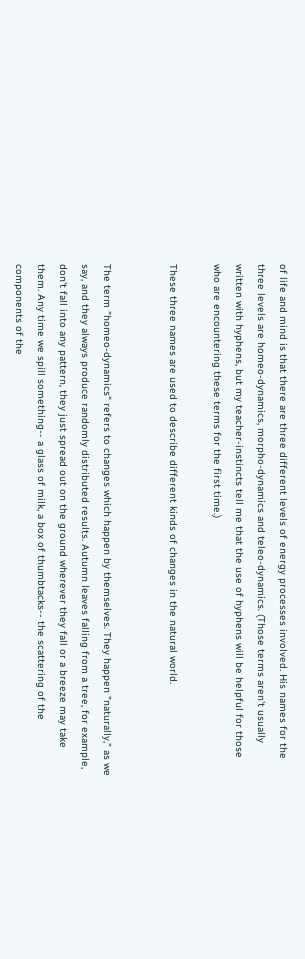of life and mind is that there are three different levels of energy processes involved. His names for the three levels are homeo-dynamics, morpho-dynamics and teleo-dynamics. (Those terms aren't usually written with hyphens, but my teacher-instincts tell me that the use of hyphens will be helpful for those who are encountering these terms for the first time.)

These three names are used to describe different kinds of changes in the natural world.


The term "homeo-dynamics" refers to changes which happen by themselves. They happen "naturally," as we say, and they always produce randomly distributed results. Autumn leaves falling from a tree, for example, don't fall into any pattern, they just spread out on the ground wherever they fall or a breeze may take them. Any time we spill something-- a glass of milk, a box of thumbtacks-- the scattering of the components of the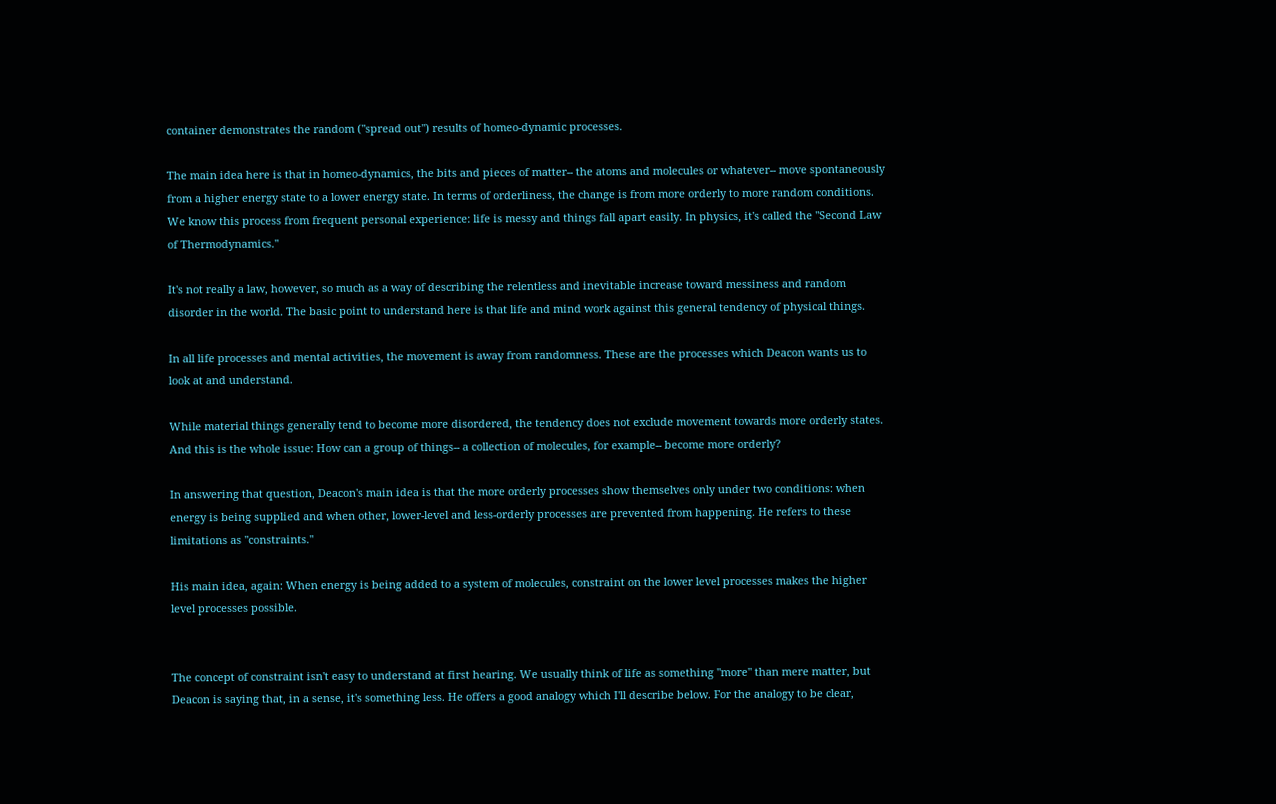container demonstrates the random ("spread out") results of homeo-dynamic processes.

The main idea here is that in homeo-dynamics, the bits and pieces of matter-- the atoms and molecules or whatever-- move spontaneously from a higher energy state to a lower energy state. In terms of orderliness, the change is from more orderly to more random conditions. We know this process from frequent personal experience: life is messy and things fall apart easily. In physics, it's called the "Second Law of Thermodynamics."

It's not really a law, however, so much as a way of describing the relentless and inevitable increase toward messiness and random disorder in the world. The basic point to understand here is that life and mind work against this general tendency of physical things.

In all life processes and mental activities, the movement is away from randomness. These are the processes which Deacon wants us to look at and understand.

While material things generally tend to become more disordered, the tendency does not exclude movement towards more orderly states. And this is the whole issue: How can a group of things-- a collection of molecules, for example-- become more orderly?

In answering that question, Deacon's main idea is that the more orderly processes show themselves only under two conditions: when energy is being supplied and when other, lower-level and less-orderly processes are prevented from happening. He refers to these limitations as "constraints."

His main idea, again: When energy is being added to a system of molecules, constraint on the lower level processes makes the higher level processes possible.


The concept of constraint isn't easy to understand at first hearing. We usually think of life as something "more" than mere matter, but Deacon is saying that, in a sense, it's something less. He offers a good analogy which I'll describe below. For the analogy to be clear,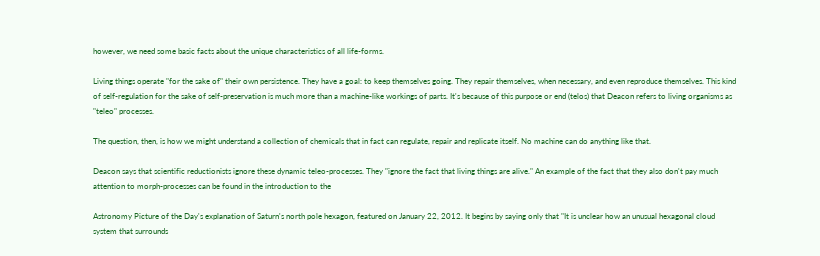however, we need some basic facts about the unique characteristics of all life-forms.

Living things operate "for the sake of" their own persistence. They have a goal: to keep themselves going. They repair themselves, when necessary, and even reproduce themselves. This kind of self-regulation for the sake of self-preservation is much more than a machine-like workings of parts. It's because of this purpose or end (telos) that Deacon refers to living organisms as "teleo" processes.

The question, then, is how we might understand a collection of chemicals that in fact can regulate, repair and replicate itself. No machine can do anything like that.

Deacon says that scientific reductionists ignore these dynamic teleo-processes. They "ignore the fact that living things are alive." An example of the fact that they also don't pay much attention to morph-processes can be found in the introduction to the

Astronomy Picture of the Day's explanation of Saturn's north pole hexagon, featured on January 22, 2012. It begins by saying only that "It is unclear how an unusual hexagonal cloud system that surrounds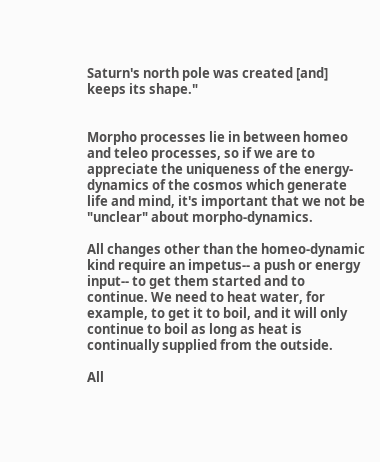Saturn's north pole was created [and] keeps its shape."


Morpho processes lie in between homeo and teleo processes, so if we are to appreciate the uniqueness of the energy-dynamics of the cosmos which generate life and mind, it's important that we not be "unclear" about morpho-dynamics.

All changes other than the homeo-dynamic kind require an impetus-- a push or energy input-- to get them started and to continue. We need to heat water, for example, to get it to boil, and it will only continue to boil as long as heat is continually supplied from the outside.

All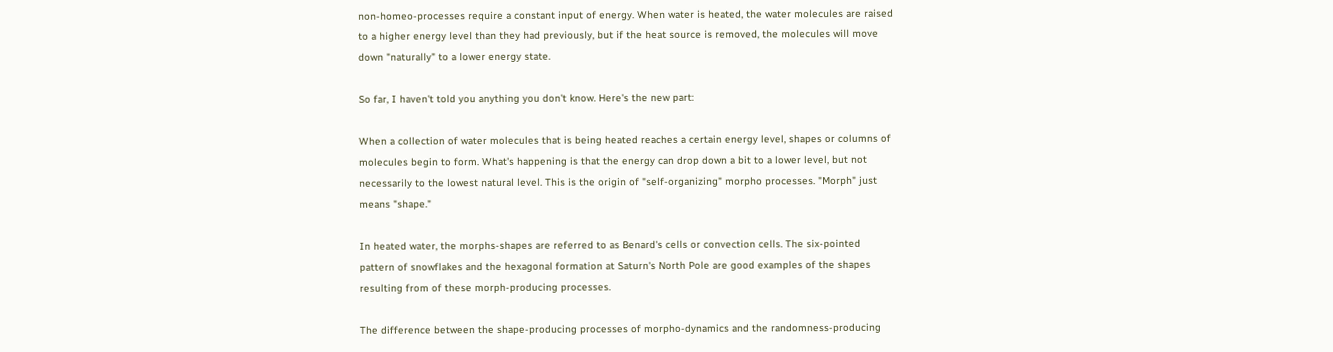non-homeo-processes require a constant input of energy. When water is heated, the water molecules are raised to a higher energy level than they had previously, but if the heat source is removed, the molecules will move down "naturally" to a lower energy state.

So far, I haven't told you anything you don't know. Here's the new part:

When a collection of water molecules that is being heated reaches a certain energy level, shapes or columns of molecules begin to form. What's happening is that the energy can drop down a bit to a lower level, but not necessarily to the lowest natural level. This is the origin of "self-organizing" morpho processes. "Morph" just means "shape."

In heated water, the morphs-shapes are referred to as Benard's cells or convection cells. The six-pointed pattern of snowflakes and the hexagonal formation at Saturn's North Pole are good examples of the shapes resulting from of these morph-producing processes.

The difference between the shape-producing processes of morpho-dynamics and the randomness-producing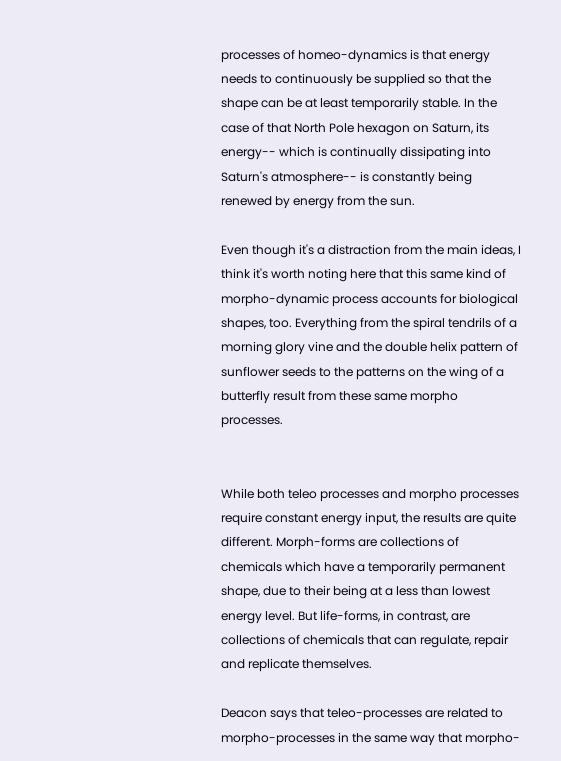processes of homeo-dynamics is that energy needs to continuously be supplied so that the shape can be at least temporarily stable. In the case of that North Pole hexagon on Saturn, its energy-- which is continually dissipating into Saturn's atmosphere-- is constantly being renewed by energy from the sun.

Even though it's a distraction from the main ideas, I think it's worth noting here that this same kind of morpho-dynamic process accounts for biological shapes, too. Everything from the spiral tendrils of a morning glory vine and the double helix pattern of sunflower seeds to the patterns on the wing of a butterfly result from these same morpho processes.


While both teleo processes and morpho processes require constant energy input, the results are quite different. Morph-forms are collections of chemicals which have a temporarily permanent shape, due to their being at a less than lowest energy level. But life-forms, in contrast, are collections of chemicals that can regulate, repair and replicate themselves.

Deacon says that teleo-processes are related to morpho-processes in the same way that morpho-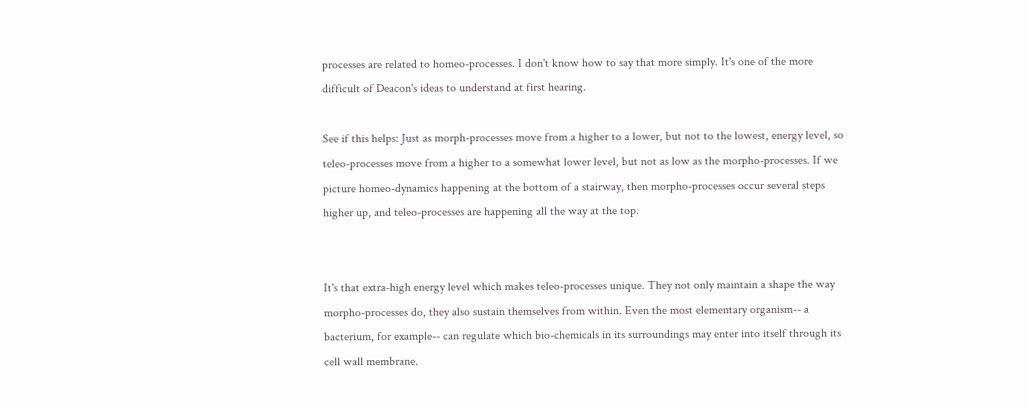processes are related to homeo-processes. I don't know how to say that more simply. It's one of the more difficult of Deacon's ideas to understand at first hearing.

See if this helps: Just as morph-processes move from a higher to a lower, but not to the lowest, energy level, so teleo-processes move from a higher to a somewhat lower level, but not as low as the morpho-processes. If we picture homeo-dynamics happening at the bottom of a stairway, then morpho-processes occur several steps higher up, and teleo-processes are happening all the way at the top.


It's that extra-high energy level which makes teleo-processes unique. They not only maintain a shape the way morpho-processes do, they also sustain themselves from within. Even the most elementary organism-- a bacterium, for example-- can regulate which bio-chemicals in its surroundings may enter into itself through its cell wall membrane.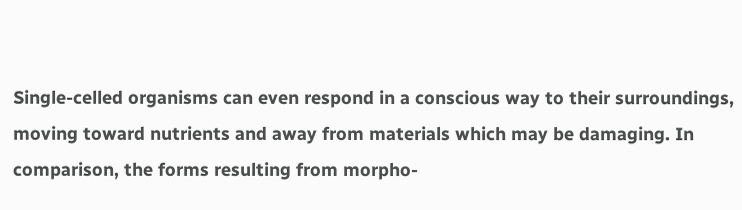Single-celled organisms can even respond in a conscious way to their surroundings, moving toward nutrients and away from materials which may be damaging. In comparison, the forms resulting from morpho-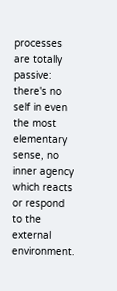processes are totally passive: there's no self in even the most elementary sense, no inner agency which reacts or respond to the external environment.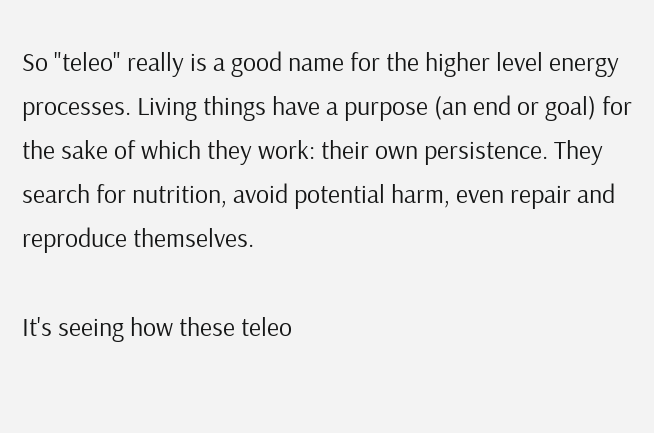So "teleo" really is a good name for the higher level energy processes. Living things have a purpose (an end or goal) for the sake of which they work: their own persistence. They search for nutrition, avoid potential harm, even repair and reproduce themselves.

It's seeing how these teleo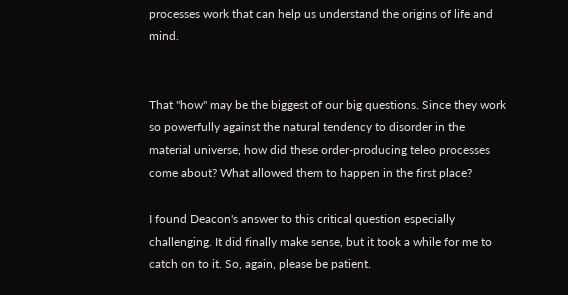processes work that can help us understand the origins of life and mind.


That "how" may be the biggest of our big questions. Since they work so powerfully against the natural tendency to disorder in the material universe, how did these order-producing teleo processes come about? What allowed them to happen in the first place?

I found Deacon's answer to this critical question especially challenging. It did finally make sense, but it took a while for me to catch on to it. So, again, please be patient.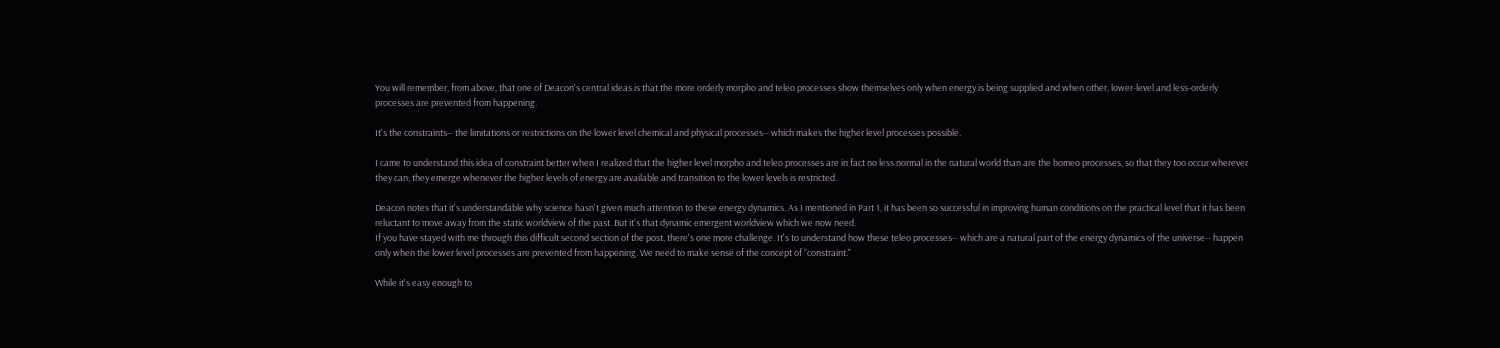You will remember, from above, that one of Deacon's central ideas is that the more orderly morpho and teleo processes show themselves only when energy is being supplied and when other, lower-level and less-orderly processes are prevented from happening.

It's the constraints-- the limitations or restrictions on the lower level chemical and physical processes-- which makes the higher level processes possible.

I came to understand this idea of constraint better when I realized that the higher level morpho and teleo processes are in fact no less normal in the natural world than are the homeo processes, so that they too occur wherever they can; they emerge whenever the higher levels of energy are available and transition to the lower levels is restricted.

Deacon notes that it's understandable why science hasn't given much attention to these energy dynamics. As I mentioned in Part 1, it has been so successful in improving human conditions on the practical level that it has been reluctant to move away from the static worldview of the past. But it's that dynamic emergent worldview which we now need.
If you have stayed with me through this difficult second section of the post, there's one more challenge. It's to understand how these teleo processes-- which are a natural part of the energy dynamics of the universe-- happen only when the lower level processes are prevented from happening. We need to make sense of the concept of "constraint."

While it's easy enough to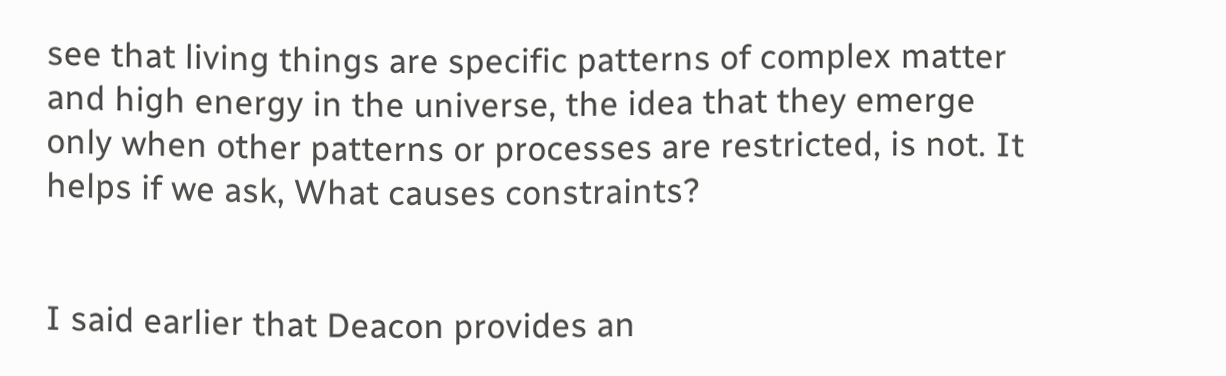see that living things are specific patterns of complex matter and high energy in the universe, the idea that they emerge only when other patterns or processes are restricted, is not. It helps if we ask, What causes constraints?


I said earlier that Deacon provides an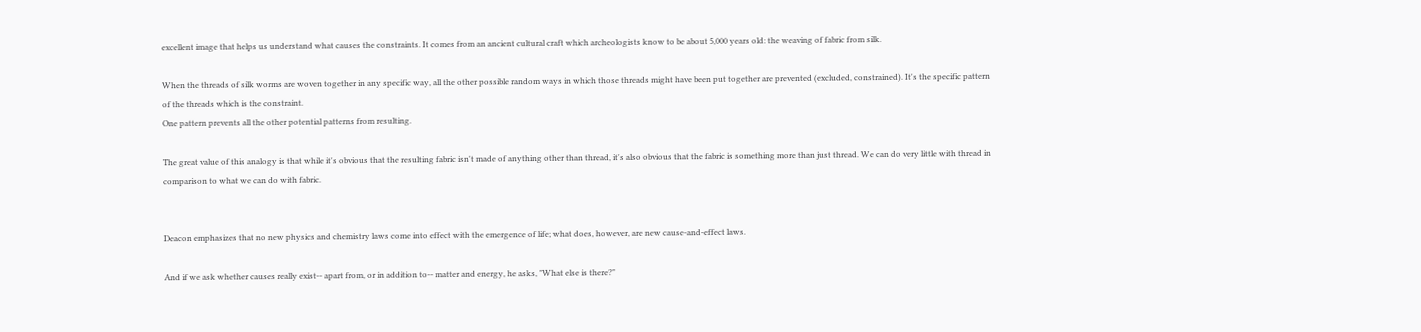excellent image that helps us understand what causes the constraints. It comes from an ancient cultural craft which archeologists know to be about 5,000 years old: the weaving of fabric from silk.

When the threads of silk worms are woven together in any specific way, all the other possible random ways in which those threads might have been put together are prevented (excluded, constrained). It's the specific pattern of the threads which is the constraint.
One pattern prevents all the other potential patterns from resulting.

The great value of this analogy is that while it's obvious that the resulting fabric isn't made of anything other than thread, it's also obvious that the fabric is something more than just thread. We can do very little with thread in comparison to what we can do with fabric.


Deacon emphasizes that no new physics and chemistry laws come into effect with the emergence of life; what does, however, are new cause-and-effect laws.

And if we ask whether causes really exist-- apart from, or in addition to-- matter and energy, he asks, "What else is there?"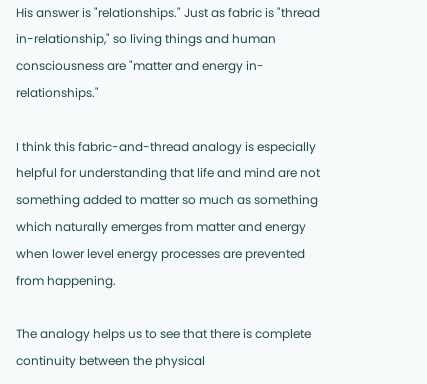His answer is "relationships." Just as fabric is "thread in-relationship," so living things and human consciousness are "matter and energy in-relationships."

I think this fabric-and-thread analogy is especially helpful for understanding that life and mind are not something added to matter so much as something which naturally emerges from matter and energy when lower level energy processes are prevented from happening.

The analogy helps us to see that there is complete continuity between the physical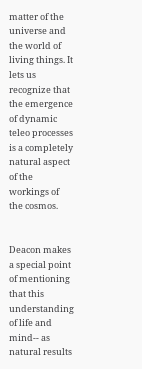matter of the universe and the world of living things. It lets us recognize that the emergence of dynamic teleo processes is a completely natural aspect of the workings of the cosmos.


Deacon makes a special point of mentioning that this understanding of life and mind-- as natural results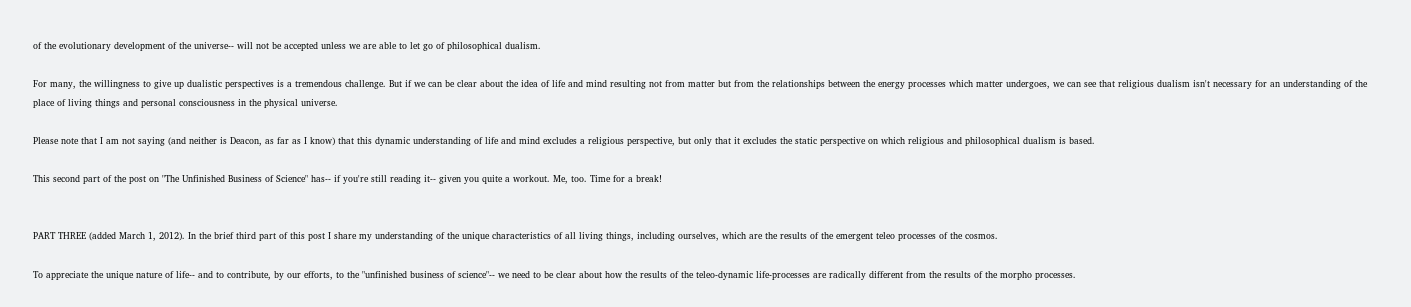of the evolutionary development of the universe-- will not be accepted unless we are able to let go of philosophical dualism.

For many, the willingness to give up dualistic perspectives is a tremendous challenge. But if we can be clear about the idea of life and mind resulting not from matter but from the relationships between the energy processes which matter undergoes, we can see that religious dualism isn't necessary for an understanding of the place of living things and personal consciousness in the physical universe.

Please note that I am not saying (and neither is Deacon, as far as I know) that this dynamic understanding of life and mind excludes a religious perspective, but only that it excludes the static perspective on which religious and philosophical dualism is based.

This second part of the post on "The Unfinished Business of Science" has-- if you're still reading it-- given you quite a workout. Me, too. Time for a break!


PART THREE (added March 1, 2012). In the brief third part of this post I share my understanding of the unique characteristics of all living things, including ourselves, which are the results of the emergent teleo processes of the cosmos.

To appreciate the unique nature of life-- and to contribute, by our efforts, to the "unfinished business of science"-- we need to be clear about how the results of the teleo-dynamic life-processes are radically different from the results of the morpho processes.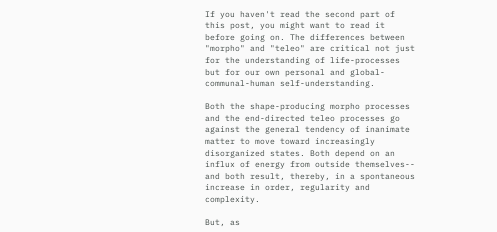If you haven't read the second part of this post, you might want to read it before going on. The differences between "morpho" and "teleo" are critical not just for the understanding of life-processes but for our own personal and global-communal-human self-understanding.

Both the shape-producing morpho processes and the end-directed teleo processes go against the general tendency of inanimate matter to move toward increasingly disorganized states. Both depend on an influx of energy from outside themselves-- and both result, thereby, in a spontaneous increase in order, regularity and complexity.

But, as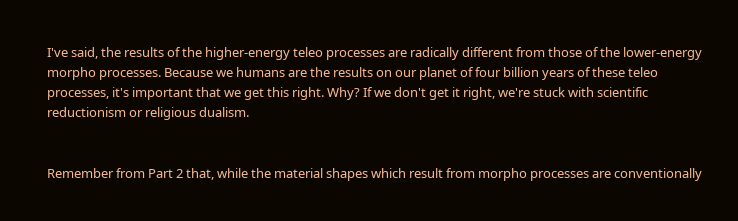I've said, the results of the higher-energy teleo processes are radically different from those of the lower-energy morpho processes. Because we humans are the results on our planet of four billion years of these teleo processes, it's important that we get this right. Why? If we don't get it right, we're stuck with scientific reductionism or religious dualism.


Remember from Part 2 that, while the material shapes which result from morpho processes are conventionally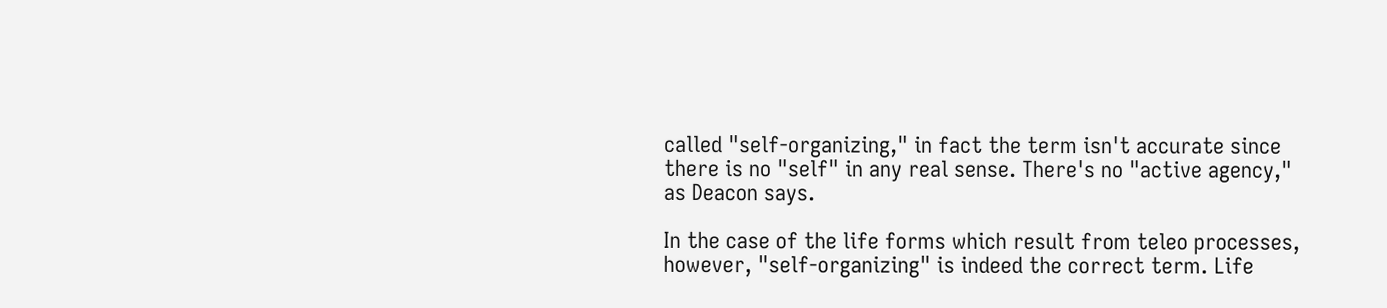called "self-organizing," in fact the term isn't accurate since there is no "self" in any real sense. There's no "active agency," as Deacon says.

In the case of the life forms which result from teleo processes, however, "self-organizing" is indeed the correct term. Life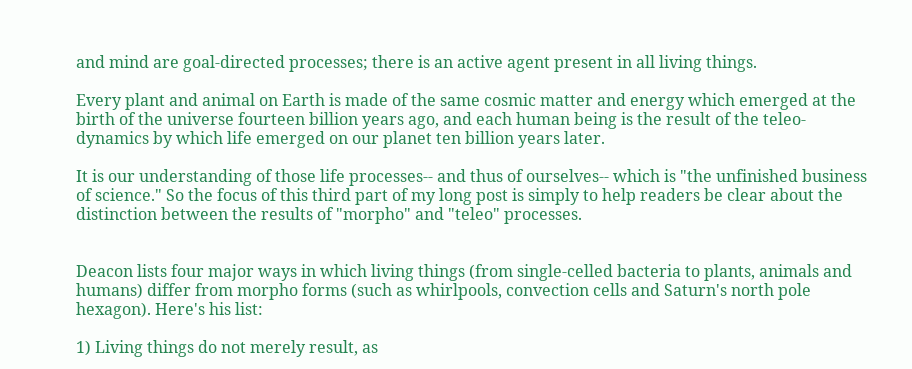and mind are goal-directed processes; there is an active agent present in all living things.

Every plant and animal on Earth is made of the same cosmic matter and energy which emerged at the birth of the universe fourteen billion years ago, and each human being is the result of the teleo-dynamics by which life emerged on our planet ten billion years later.

It is our understanding of those life processes-- and thus of ourselves-- which is "the unfinished business of science." So the focus of this third part of my long post is simply to help readers be clear about the distinction between the results of "morpho" and "teleo" processes.


Deacon lists four major ways in which living things (from single-celled bacteria to plants, animals and humans) differ from morpho forms (such as whirlpools, convection cells and Saturn's north pole hexagon). Here's his list:

1) Living things do not merely result, as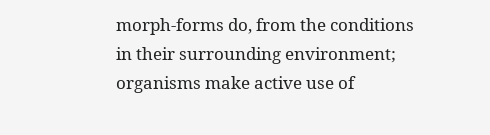morph-forms do, from the conditions in their surrounding environment; organisms make active use of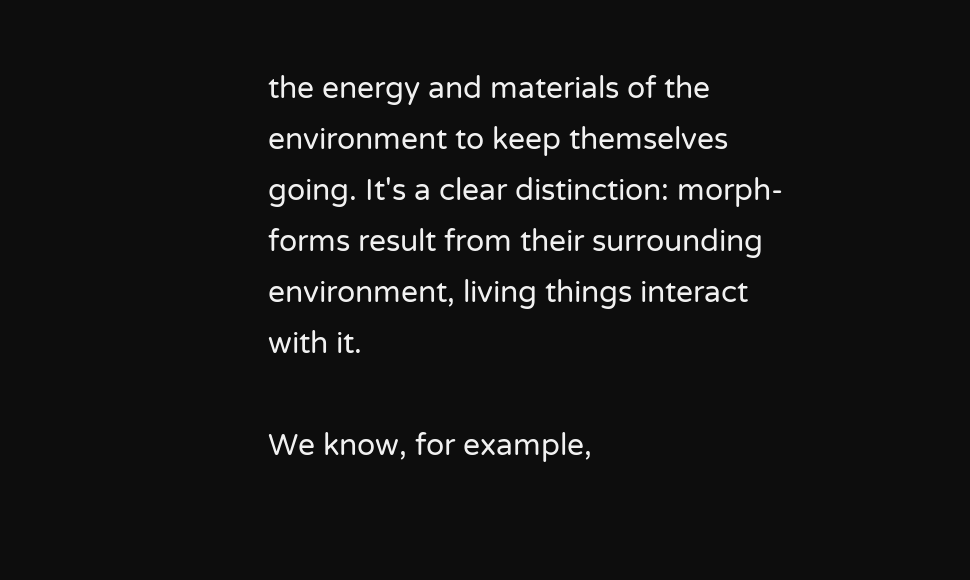the energy and materials of the environment to keep themselves going. It's a clear distinction: morph-forms result from their surrounding environment, living things interact with it.

We know, for example,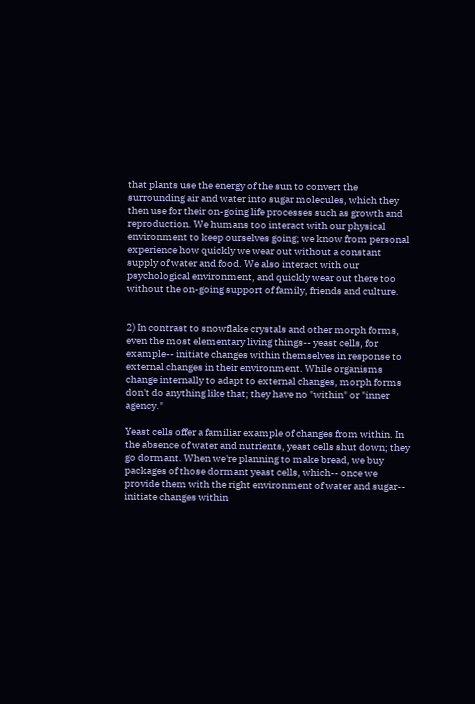that plants use the energy of the sun to convert the surrounding air and water into sugar molecules, which they then use for their on-going life processes such as growth and reproduction. We humans too interact with our physical environment to keep ourselves going; we know from personal experience how quickly we wear out without a constant supply of water and food. We also interact with our psychological environment, and quickly wear out there too without the on-going support of family, friends and culture.


2) In contrast to snowflake crystals and other morph forms, even the most elementary living things-- yeast cells, for example-- initiate changes within themselves in response to external changes in their environment. While organisms change internally to adapt to external changes, morph forms don't do anything like that; they have no "within" or "inner agency."

Yeast cells offer a familiar example of changes from within. In the absence of water and nutrients, yeast cells shut down; they go dormant. When we're planning to make bread, we buy packages of those dormant yeast cells, which-- once we provide them with the right environment of water and sugar-- initiate changes within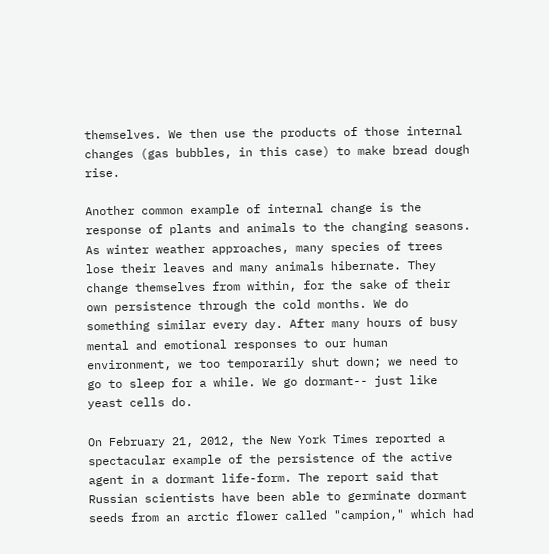themselves. We then use the products of those internal changes (gas bubbles, in this case) to make bread dough rise.

Another common example of internal change is the response of plants and animals to the changing seasons. As winter weather approaches, many species of trees lose their leaves and many animals hibernate. They change themselves from within, for the sake of their own persistence through the cold months. We do something similar every day. After many hours of busy mental and emotional responses to our human environment, we too temporarily shut down; we need to go to sleep for a while. We go dormant-- just like yeast cells do.

On February 21, 2012, the New York Times reported a spectacular example of the persistence of the active agent in a dormant life-form. The report said that Russian scientists have been able to germinate dormant seeds from an arctic flower called "campion," which had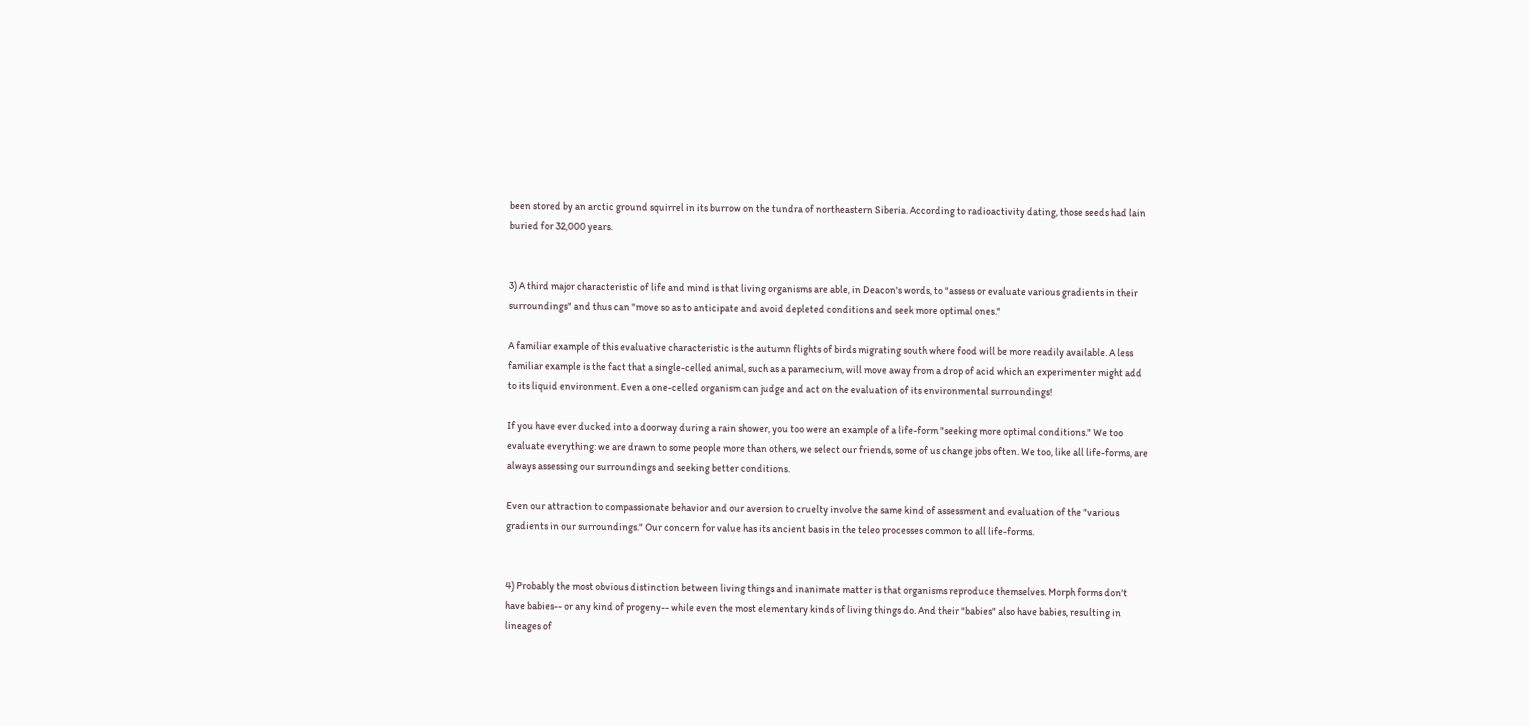been stored by an arctic ground squirrel in its burrow on the tundra of northeastern Siberia. According to radioactivity dating, those seeds had lain buried for 32,000 years.


3) A third major characteristic of life and mind is that living organisms are able, in Deacon's words, to "assess or evaluate various gradients in their surroundings" and thus can "move so as to anticipate and avoid depleted conditions and seek more optimal ones."

A familiar example of this evaluative characteristic is the autumn flights of birds migrating south where food will be more readily available. A less familiar example is the fact that a single-celled animal, such as a paramecium, will move away from a drop of acid which an experimenter might add to its liquid environment. Even a one-celled organism can judge and act on the evaluation of its environmental surroundings!

If you have ever ducked into a doorway during a rain shower, you too were an example of a life-form "seeking more optimal conditions." We too evaluate everything: we are drawn to some people more than others, we select our friends, some of us change jobs often. We too, like all life-forms, are always assessing our surroundings and seeking better conditions.

Even our attraction to compassionate behavior and our aversion to cruelty involve the same kind of assessment and evaluation of the "various gradients in our surroundings." Our concern for value has its ancient basis in the teleo processes common to all life-forms.


4) Probably the most obvious distinction between living things and inanimate matter is that organisms reproduce themselves. Morph forms don't have babies-- or any kind of progeny-- while even the most elementary kinds of living things do. And their "babies" also have babies, resulting in lineages of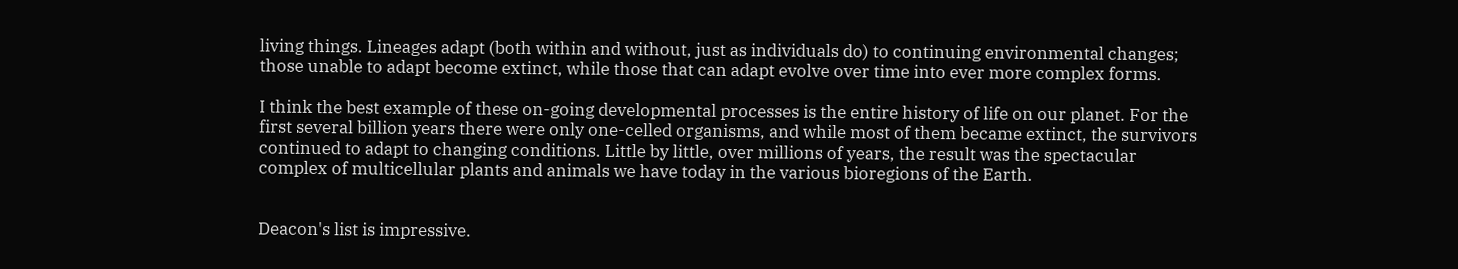living things. Lineages adapt (both within and without, just as individuals do) to continuing environmental changes; those unable to adapt become extinct, while those that can adapt evolve over time into ever more complex forms.

I think the best example of these on-going developmental processes is the entire history of life on our planet. For the first several billion years there were only one-celled organisms, and while most of them became extinct, the survivors continued to adapt to changing conditions. Little by little, over millions of years, the result was the spectacular complex of multicellular plants and animals we have today in the various bioregions of the Earth.


Deacon's list is impressive.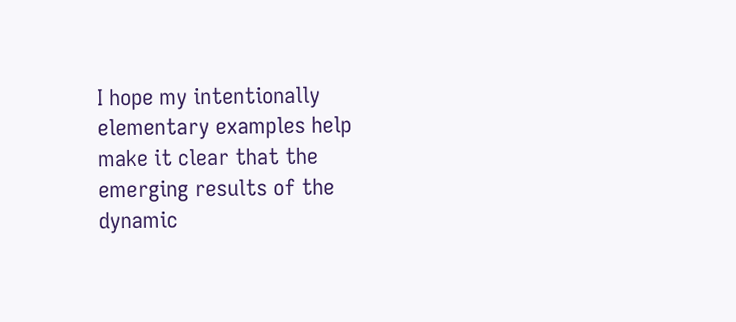I hope my intentionally elementary examples help make it clear that the emerging results of the dynamic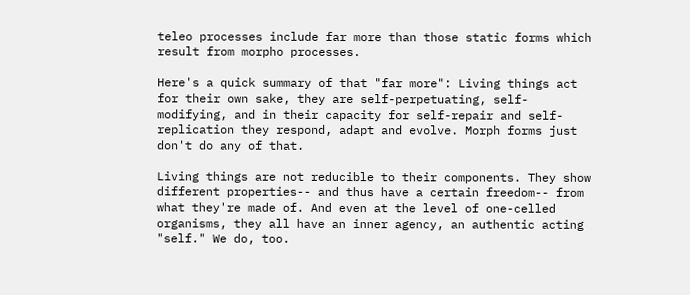teleo processes include far more than those static forms which result from morpho processes.

Here's a quick summary of that "far more": Living things act for their own sake, they are self-perpetuating, self-modifying, and in their capacity for self-repair and self-replication they respond, adapt and evolve. Morph forms just don't do any of that.

Living things are not reducible to their components. They show different properties-- and thus have a certain freedom-- from what they're made of. And even at the level of one-celled organisms, they all have an inner agency, an authentic acting "self." We do, too.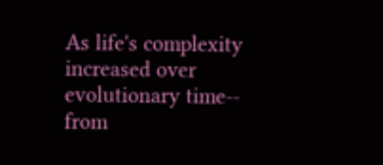As life's complexity increased over evolutionary time-- from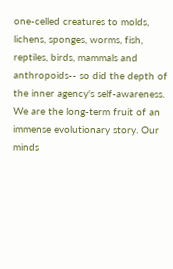one-celled creatures to molds, lichens, sponges, worms, fish, reptiles, birds, mammals and anthropoids-- so did the depth of the inner agency's self-awareness. We are the long-term fruit of an immense evolutionary story. Our minds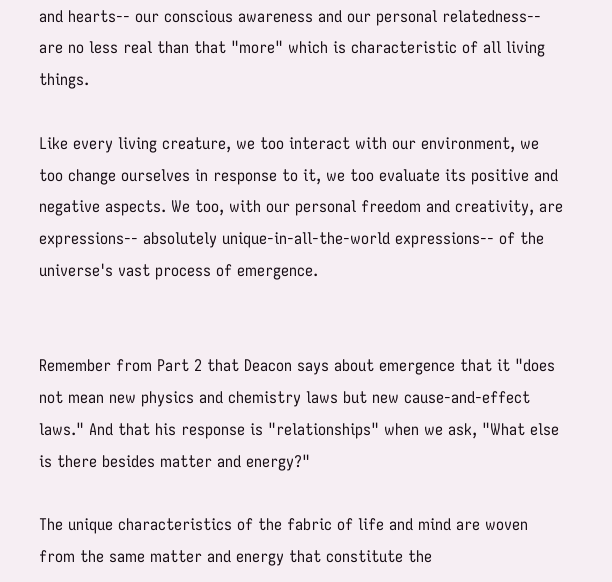and hearts-- our conscious awareness and our personal relatedness-- are no less real than that "more" which is characteristic of all living things.

Like every living creature, we too interact with our environment, we too change ourselves in response to it, we too evaluate its positive and negative aspects. We too, with our personal freedom and creativity, are expressions-- absolutely unique-in-all-the-world expressions-- of the universe's vast process of emergence.


Remember from Part 2 that Deacon says about emergence that it "does not mean new physics and chemistry laws but new cause-and-effect laws." And that his response is "relationships" when we ask, "What else is there besides matter and energy?"

The unique characteristics of the fabric of life and mind are woven from the same matter and energy that constitute the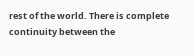rest of the world. There is complete continuity between the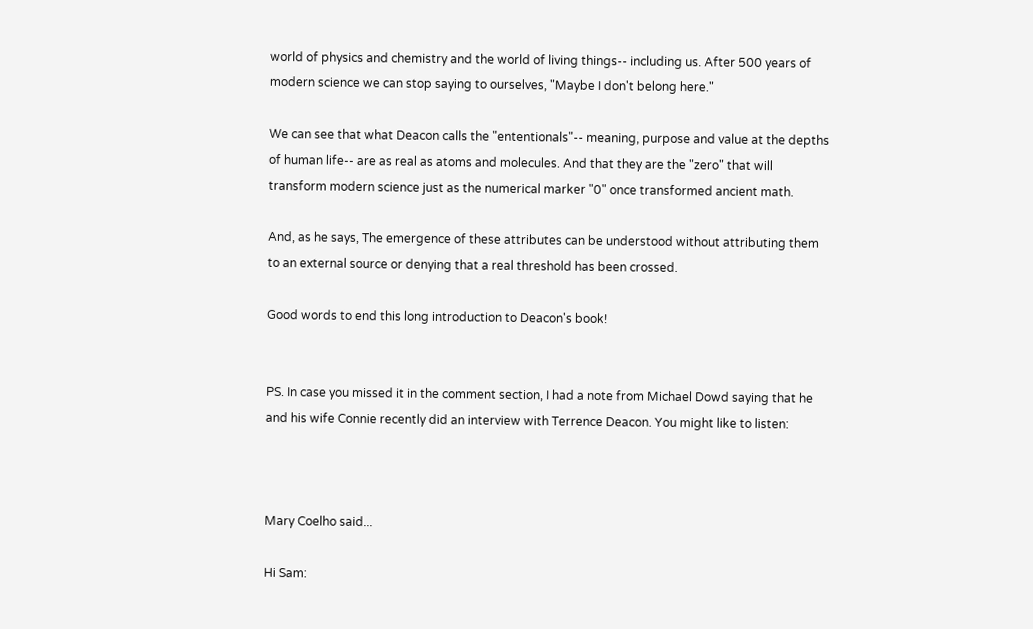world of physics and chemistry and the world of living things-- including us. After 500 years of modern science we can stop saying to ourselves, "Maybe I don't belong here."

We can see that what Deacon calls the "ententionals"-- meaning, purpose and value at the depths of human life-- are as real as atoms and molecules. And that they are the "zero" that will transform modern science just as the numerical marker "0" once transformed ancient math.

And, as he says, The emergence of these attributes can be understood without attributing them to an external source or denying that a real threshold has been crossed.

Good words to end this long introduction to Deacon's book!


PS. In case you missed it in the comment section, I had a note from Michael Dowd saying that he and his wife Connie recently did an interview with Terrence Deacon. You might like to listen:



Mary Coelho said...

Hi Sam: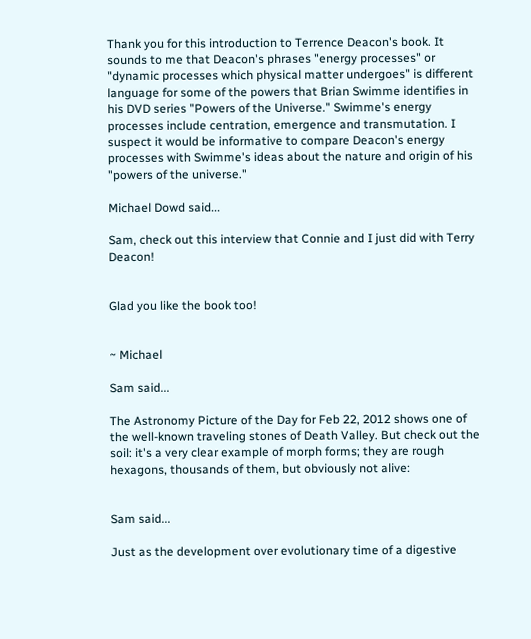Thank you for this introduction to Terrence Deacon's book. It sounds to me that Deacon's phrases "energy processes" or "dynamic processes which physical matter undergoes" is different language for some of the powers that Brian Swimme identifies in his DVD series "Powers of the Universe." Swimme's energy processes include centration, emergence and transmutation. I suspect it would be informative to compare Deacon's energy processes with Swimme's ideas about the nature and origin of his "powers of the universe."

Michael Dowd said...

Sam, check out this interview that Connie and I just did with Terry Deacon!


Glad you like the book too!


~ Michael

Sam said...

The Astronomy Picture of the Day for Feb 22, 2012 shows one of the well-known traveling stones of Death Valley. But check out the soil: it's a very clear example of morph forms; they are rough hexagons, thousands of them, but obviously not alive:


Sam said...

Just as the development over evolutionary time of a digestive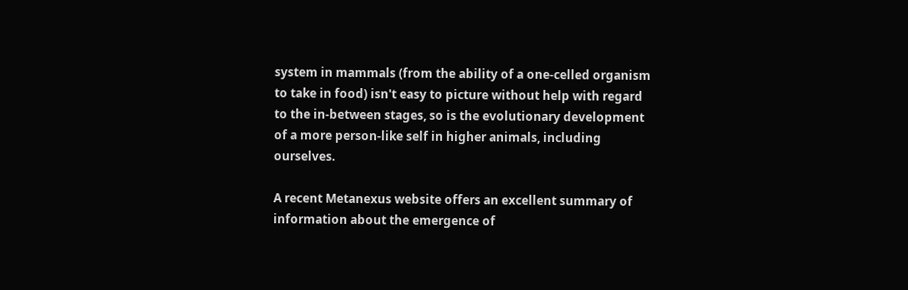system in mammals (from the ability of a one-celled organism to take in food) isn't easy to picture without help with regard to the in-between stages, so is the evolutionary development of a more person-like self in higher animals, including ourselves.

A recent Metanexus website offers an excellent summary of information about the emergence of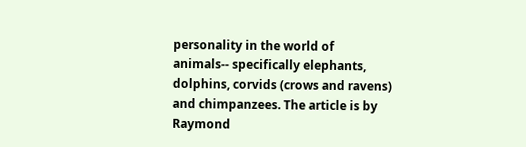personality in the world of animals-- specifically elephants, dolphins, corvids (crows and ravens) and chimpanzees. The article is by Raymond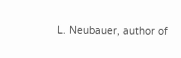L. Neubauer, author of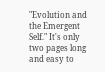"Evolution and the Emergent Self." It's only two pages long and easy to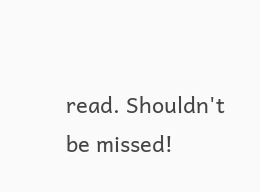read. Shouldn't be missed!